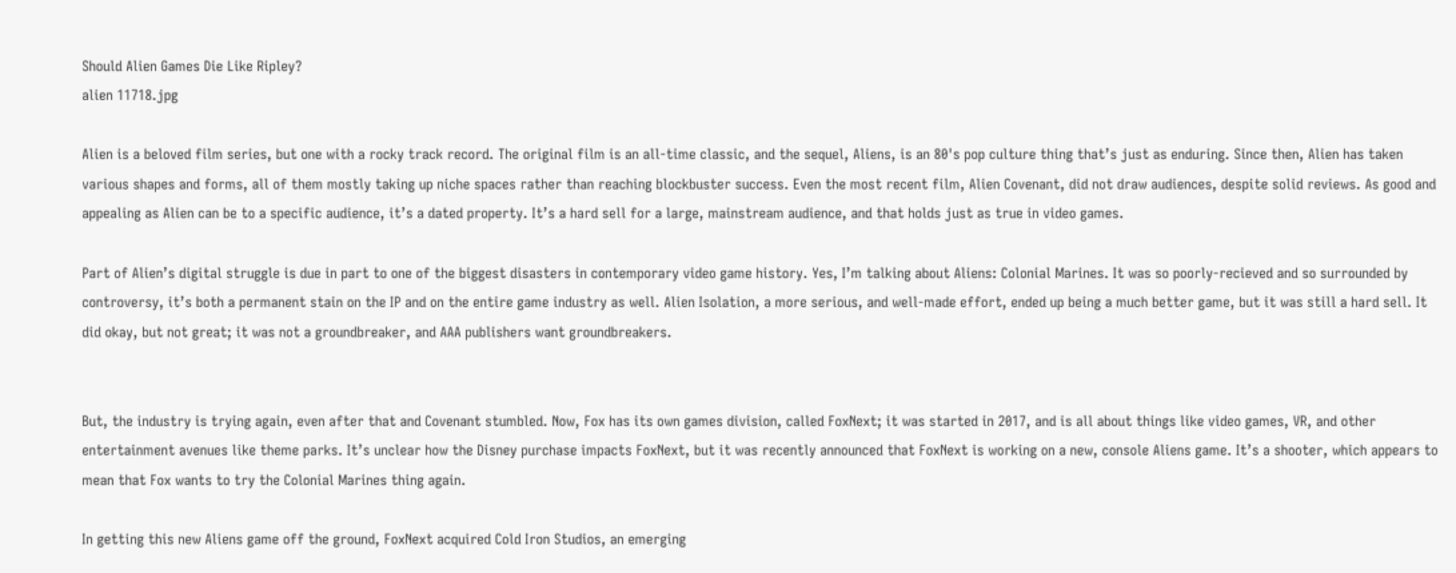Should Alien Games Die Like Ripley?
alien 11718.jpg

Alien is a beloved film series, but one with a rocky track record. The original film is an all-time classic, and the sequel, Aliens, is an 80's pop culture thing that’s just as enduring. Since then, Alien has taken various shapes and forms, all of them mostly taking up niche spaces rather than reaching blockbuster success. Even the most recent film, Alien Covenant, did not draw audiences, despite solid reviews. As good and appealing as Alien can be to a specific audience, it’s a dated property. It’s a hard sell for a large, mainstream audience, and that holds just as true in video games.

Part of Alien’s digital struggle is due in part to one of the biggest disasters in contemporary video game history. Yes, I’m talking about Aliens: Colonial Marines. It was so poorly-recieved and so surrounded by controversy, it’s both a permanent stain on the IP and on the entire game industry as well. Alien Isolation, a more serious, and well-made effort, ended up being a much better game, but it was still a hard sell. It did okay, but not great; it was not a groundbreaker, and AAA publishers want groundbreakers.


But, the industry is trying again, even after that and Covenant stumbled. Now, Fox has its own games division, called FoxNext; it was started in 2017, and is all about things like video games, VR, and other entertainment avenues like theme parks. It’s unclear how the Disney purchase impacts FoxNext, but it was recently announced that FoxNext is working on a new, console Aliens game. It’s a shooter, which appears to mean that Fox wants to try the Colonial Marines thing again.

In getting this new Aliens game off the ground, FoxNext acquired Cold Iron Studios, an emerging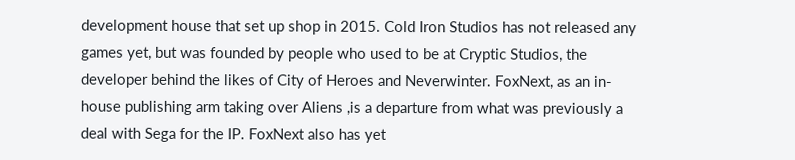development house that set up shop in 2015. Cold Iron Studios has not released any games yet, but was founded by people who used to be at Cryptic Studios, the developer behind the likes of City of Heroes and Neverwinter. FoxNext, as an in-house publishing arm taking over Aliens ,is a departure from what was previously a deal with Sega for the IP. FoxNext also has yet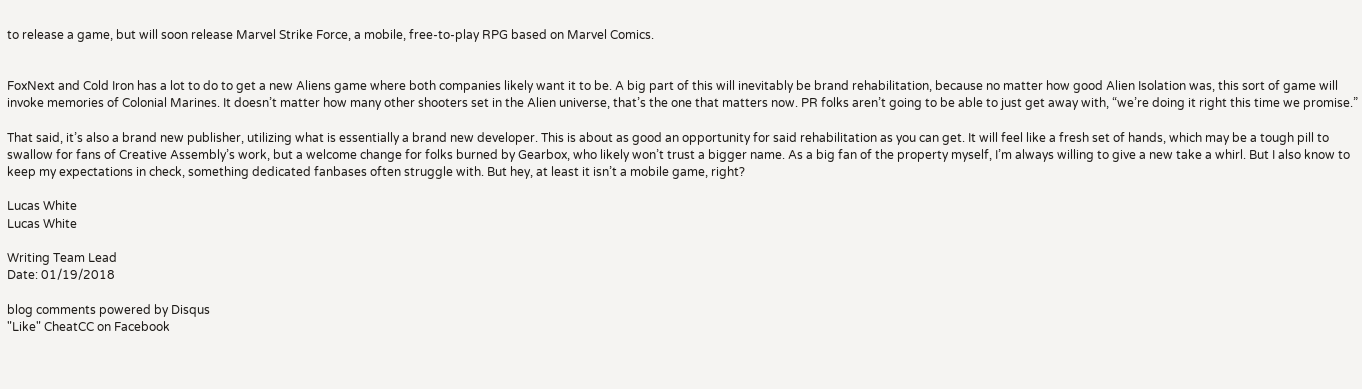to release a game, but will soon release Marvel Strike Force, a mobile, free-to-play RPG based on Marvel Comics.


FoxNext and Cold Iron has a lot to do to get a new Aliens game where both companies likely want it to be. A big part of this will inevitably be brand rehabilitation, because no matter how good Alien Isolation was, this sort of game will invoke memories of Colonial Marines. It doesn’t matter how many other shooters set in the Alien universe, that’s the one that matters now. PR folks aren’t going to be able to just get away with, “we’re doing it right this time we promise.”

That said, it’s also a brand new publisher, utilizing what is essentially a brand new developer. This is about as good an opportunity for said rehabilitation as you can get. It will feel like a fresh set of hands, which may be a tough pill to swallow for fans of Creative Assembly’s work, but a welcome change for folks burned by Gearbox, who likely won’t trust a bigger name. As a big fan of the property myself, I’m always willing to give a new take a whirl. But I also know to keep my expectations in check, something dedicated fanbases often struggle with. But hey, at least it isn’t a mobile game, right?

Lucas White
Lucas White

Writing Team Lead
Date: 01/19/2018

blog comments powered by Disqus
"Like" CheatCC on Facebook